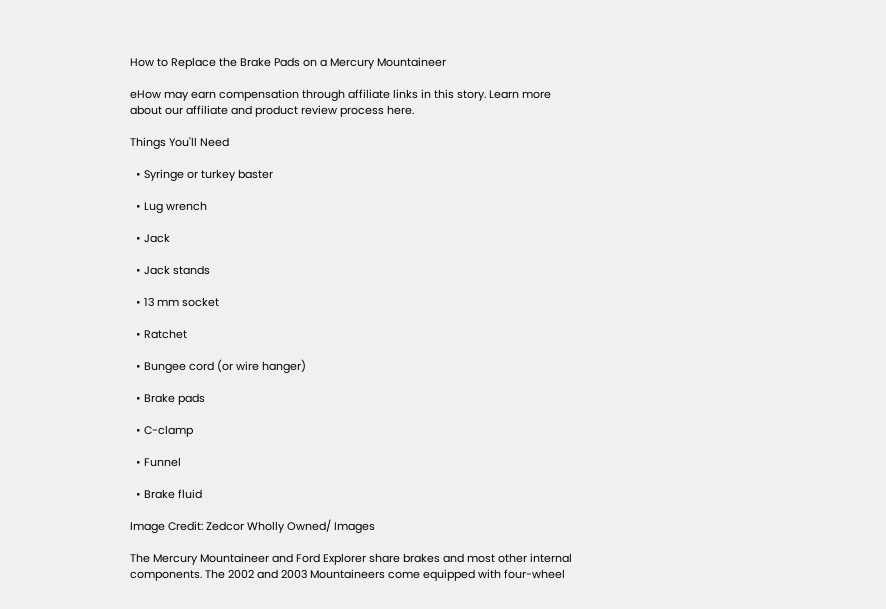How to Replace the Brake Pads on a Mercury Mountaineer

eHow may earn compensation through affiliate links in this story. Learn more about our affiliate and product review process here.

Things You'll Need

  • Syringe or turkey baster

  • Lug wrench

  • Jack

  • Jack stands

  • 13 mm socket

  • Ratchet

  • Bungee cord (or wire hanger)

  • Brake pads

  • C-clamp

  • Funnel

  • Brake fluid

Image Credit: Zedcor Wholly Owned/ Images

The Mercury Mountaineer and Ford Explorer share brakes and most other internal components. The 2002 and 2003 Mountaineers come equipped with four-wheel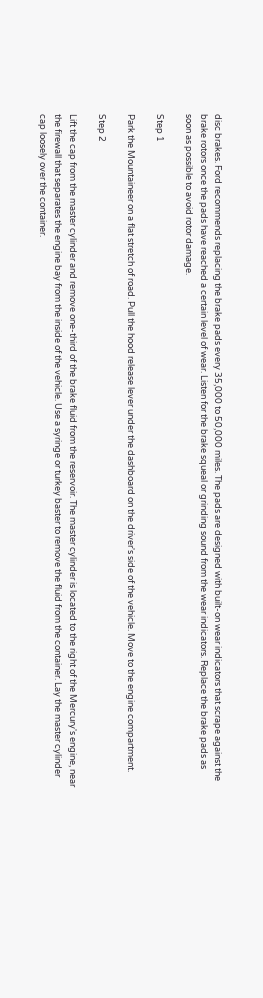disc brakes. Ford recommends replacing the brake pads every 35,000 to 50,000 miles. The pads are designed with built-on wear indicators that scrape against the brake rotors once the pads have reached a certain level of wear. Listen for the brake squeal or grinding sound from the wear indicators. Replace the brake pads as soon as possible to avoid rotor damage.

Step 1

Park the Mountaineer on a flat stretch of road. Pull the hood release lever under the dashboard on the driver's side of the vehicle. Move to the engine compartment.

Step 2

Lift the cap from the master cylinder and remove one-third of the brake fluid from the reservoir. The master cylinder is located to the right of the Mercury's engine, near the firewall that separates the engine bay from the inside of the vehicle. Use a syringe or turkey baster to remove the fluid from the container. Lay the master cylinder cap loosely over the container.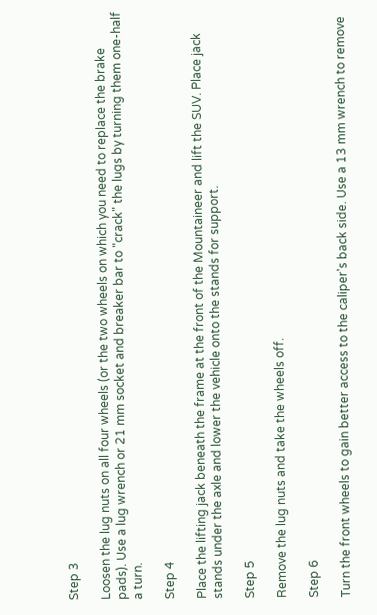Step 3

Loosen the lug nuts on all four wheels (or the two wheels on which you need to replace the brake pads). Use a lug wrench or 21 mm socket and breaker bar to "crack" the lugs by turning them one-half a turn.

Step 4

Place the lifting jack beneath the frame at the front of the Mountaineer and lift the SUV. Place jack stands under the axle and lower the vehicle onto the stands for support.

Step 5

Remove the lug nuts and take the wheels off.

Step 6

Turn the front wheels to gain better access to the caliper's back side. Use a 13 mm wrench to remove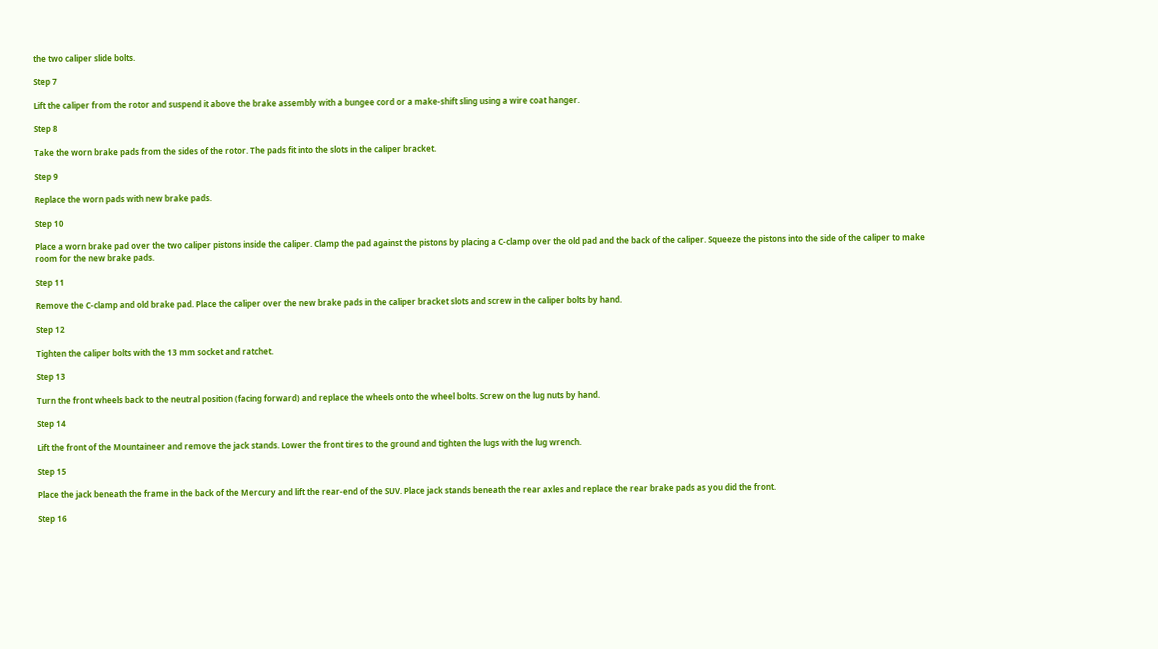the two caliper slide bolts.

Step 7

Lift the caliper from the rotor and suspend it above the brake assembly with a bungee cord or a make-shift sling using a wire coat hanger.

Step 8

Take the worn brake pads from the sides of the rotor. The pads fit into the slots in the caliper bracket.

Step 9

Replace the worn pads with new brake pads.

Step 10

Place a worn brake pad over the two caliper pistons inside the caliper. Clamp the pad against the pistons by placing a C-clamp over the old pad and the back of the caliper. Squeeze the pistons into the side of the caliper to make room for the new brake pads.

Step 11

Remove the C-clamp and old brake pad. Place the caliper over the new brake pads in the caliper bracket slots and screw in the caliper bolts by hand.

Step 12

Tighten the caliper bolts with the 13 mm socket and ratchet.

Step 13

Turn the front wheels back to the neutral position (facing forward) and replace the wheels onto the wheel bolts. Screw on the lug nuts by hand.

Step 14

Lift the front of the Mountaineer and remove the jack stands. Lower the front tires to the ground and tighten the lugs with the lug wrench.

Step 15

Place the jack beneath the frame in the back of the Mercury and lift the rear-end of the SUV. Place jack stands beneath the rear axles and replace the rear brake pads as you did the front.

Step 16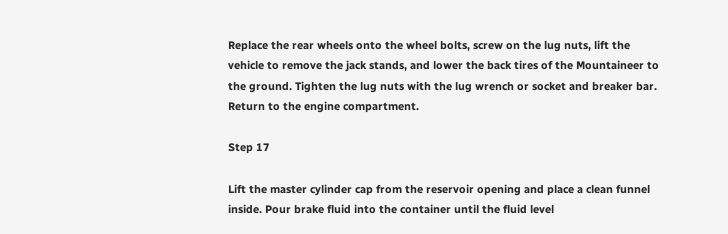Replace the rear wheels onto the wheel bolts, screw on the lug nuts, lift the vehicle to remove the jack stands, and lower the back tires of the Mountaineer to the ground. Tighten the lug nuts with the lug wrench or socket and breaker bar. Return to the engine compartment.

Step 17

Lift the master cylinder cap from the reservoir opening and place a clean funnel inside. Pour brake fluid into the container until the fluid level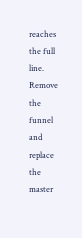reaches the full line. Remove the funnel and replace the master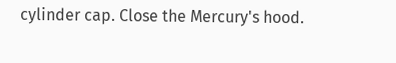cylinder cap. Close the Mercury's hood.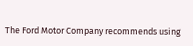The Ford Motor Company recommends using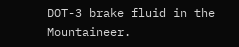DOT-3 brake fluid in the Mountaineer.